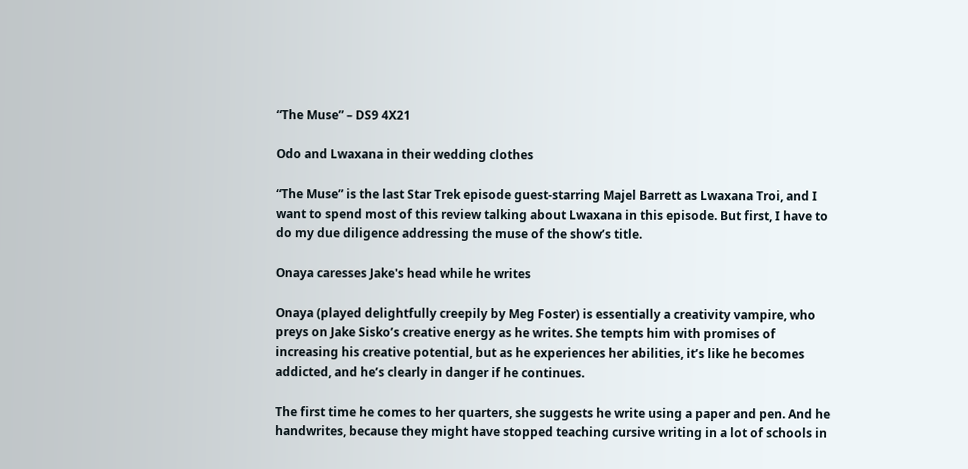“The Muse” – DS9 4X21

Odo and Lwaxana in their wedding clothes

“The Muse” is the last Star Trek episode guest-starring Majel Barrett as Lwaxana Troi, and I want to spend most of this review talking about Lwaxana in this episode. But first, I have to do my due diligence addressing the muse of the show’s title.

Onaya caresses Jake's head while he writes

Onaya (played delightfully creepily by Meg Foster) is essentially a creativity vampire, who preys on Jake Sisko’s creative energy as he writes. She tempts him with promises of increasing his creative potential, but as he experiences her abilities, it’s like he becomes addicted, and he’s clearly in danger if he continues.

The first time he comes to her quarters, she suggests he write using a paper and pen. And he handwrites, because they might have stopped teaching cursive writing in a lot of schools in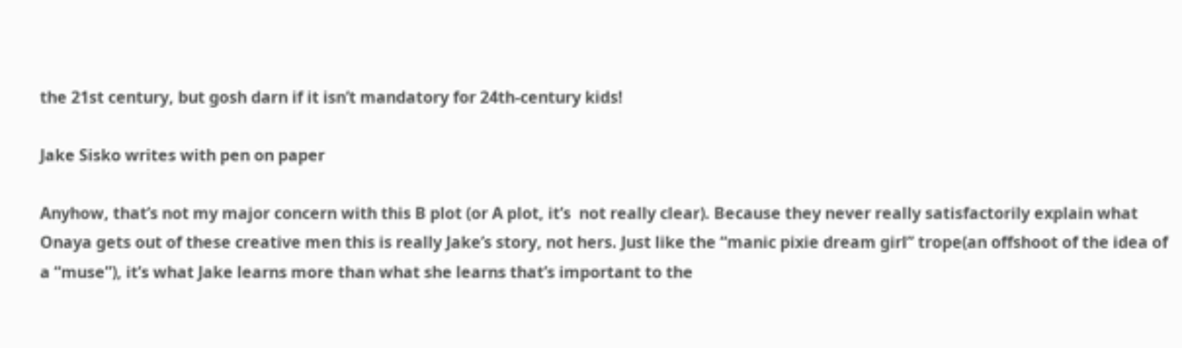the 21st century, but gosh darn if it isn’t mandatory for 24th-century kids!

Jake Sisko writes with pen on paper

Anyhow, that’s not my major concern with this B plot (or A plot, it’s  not really clear). Because they never really satisfactorily explain what Onaya gets out of these creative men this is really Jake’s story, not hers. Just like the “manic pixie dream girl” trope(an offshoot of the idea of a “muse”), it’s what Jake learns more than what she learns that’s important to the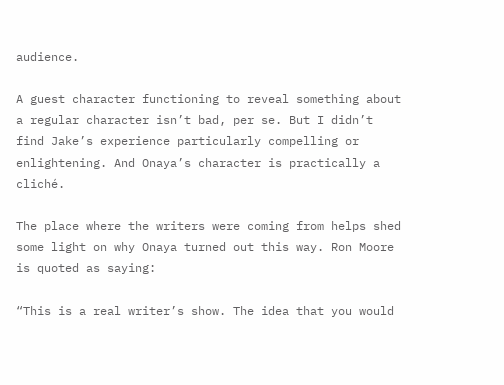audience.

A guest character functioning to reveal something about a regular character isn’t bad, per se. But I didn’t find Jake’s experience particularly compelling or enlightening. And Onaya’s character is practically a cliché.

The place where the writers were coming from helps shed some light on why Onaya turned out this way. Ron Moore is quoted as saying:

“This is a real writer’s show. The idea that you would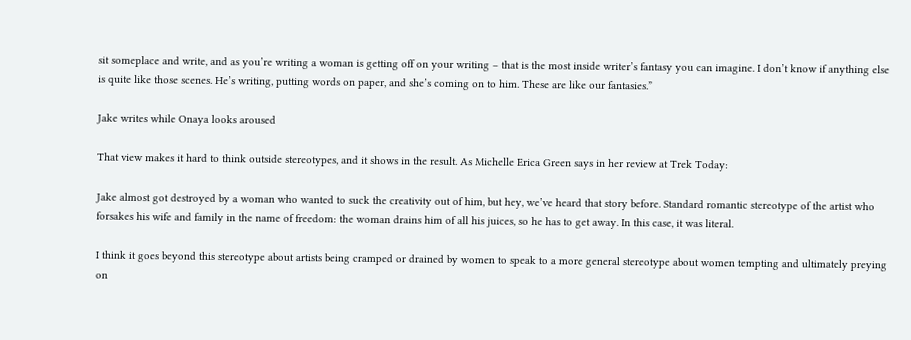sit someplace and write, and as you’re writing a woman is getting off on your writing – that is the most inside writer’s fantasy you can imagine. I don’t know if anything else is quite like those scenes. He’s writing, putting words on paper, and she’s coming on to him. These are like our fantasies.”

Jake writes while Onaya looks aroused

That view makes it hard to think outside stereotypes, and it shows in the result. As Michelle Erica Green says in her review at Trek Today:

Jake almost got destroyed by a woman who wanted to suck the creativity out of him, but hey, we’ve heard that story before. Standard romantic stereotype of the artist who forsakes his wife and family in the name of freedom: the woman drains him of all his juices, so he has to get away. In this case, it was literal.

I think it goes beyond this stereotype about artists being cramped or drained by women to speak to a more general stereotype about women tempting and ultimately preying on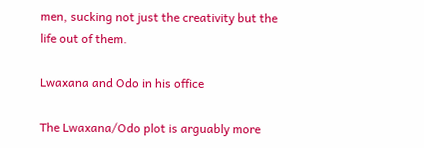men, sucking not just the creativity but the life out of them.

Lwaxana and Odo in his office

The Lwaxana/Odo plot is arguably more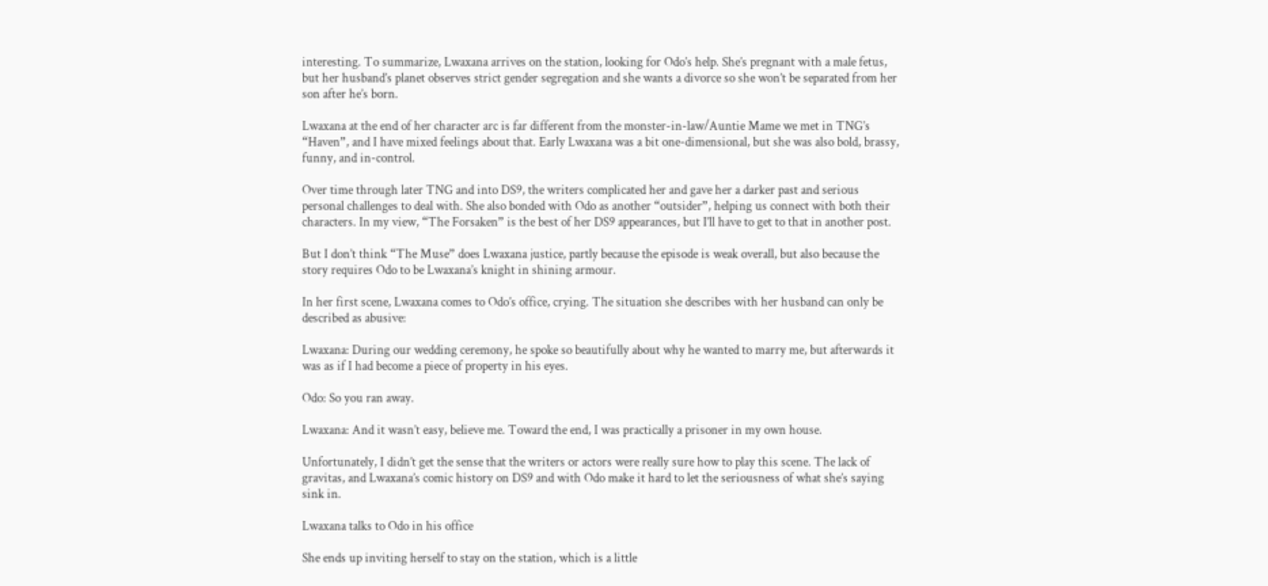interesting. To summarize, Lwaxana arrives on the station, looking for Odo’s help. She’s pregnant with a male fetus, but her husband’s planet observes strict gender segregation and she wants a divorce so she won’t be separated from her son after he’s born.

Lwaxana at the end of her character arc is far different from the monster-in-law/Auntie Mame we met in TNG’s “Haven”, and I have mixed feelings about that. Early Lwaxana was a bit one-dimensional, but she was also bold, brassy, funny, and in-control.

Over time through later TNG and into DS9, the writers complicated her and gave her a darker past and serious personal challenges to deal with. She also bonded with Odo as another “outsider”, helping us connect with both their characters. In my view, “The Forsaken” is the best of her DS9 appearances, but I’ll have to get to that in another post.

But I don’t think “The Muse” does Lwaxana justice, partly because the episode is weak overall, but also because the story requires Odo to be Lwaxana’s knight in shining armour.

In her first scene, Lwaxana comes to Odo’s office, crying. The situation she describes with her husband can only be described as abusive:

Lwaxana: During our wedding ceremony, he spoke so beautifully about why he wanted to marry me, but afterwards it was as if I had become a piece of property in his eyes.

Odo: So you ran away.

Lwaxana: And it wasn’t easy, believe me. Toward the end, I was practically a prisoner in my own house.

Unfortunately, I didn’t get the sense that the writers or actors were really sure how to play this scene. The lack of gravitas, and Lwaxana’s comic history on DS9 and with Odo make it hard to let the seriousness of what she’s saying sink in.

Lwaxana talks to Odo in his office

She ends up inviting herself to stay on the station, which is a little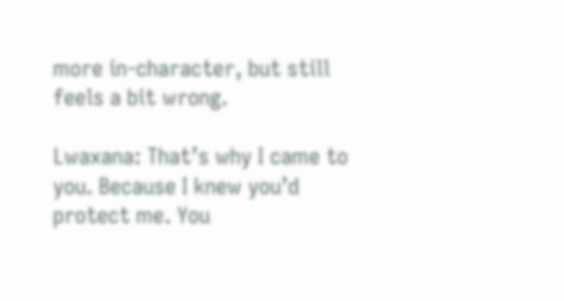more in-character, but still feels a bit wrong.

Lwaxana: That’s why I came to you. Because I knew you’d protect me. You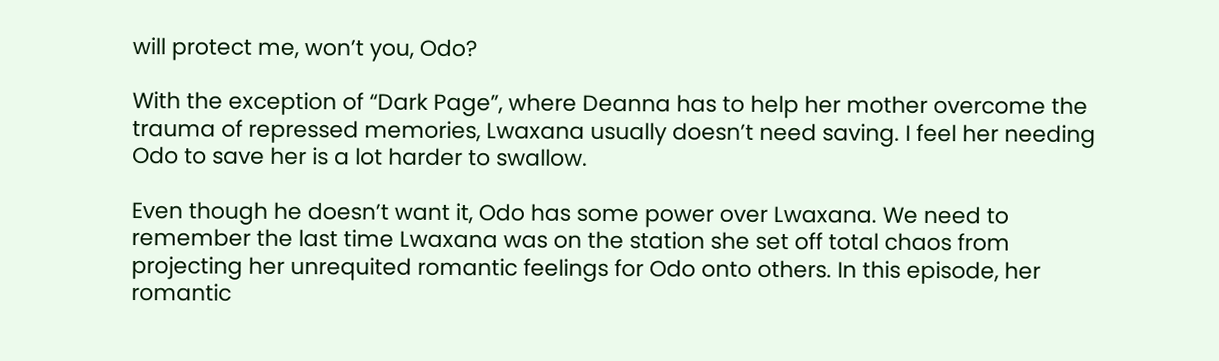will protect me, won’t you, Odo?

With the exception of “Dark Page”, where Deanna has to help her mother overcome the trauma of repressed memories, Lwaxana usually doesn’t need saving. I feel her needing Odo to save her is a lot harder to swallow.

Even though he doesn’t want it, Odo has some power over Lwaxana. We need to remember the last time Lwaxana was on the station she set off total chaos from projecting her unrequited romantic feelings for Odo onto others. In this episode, her romantic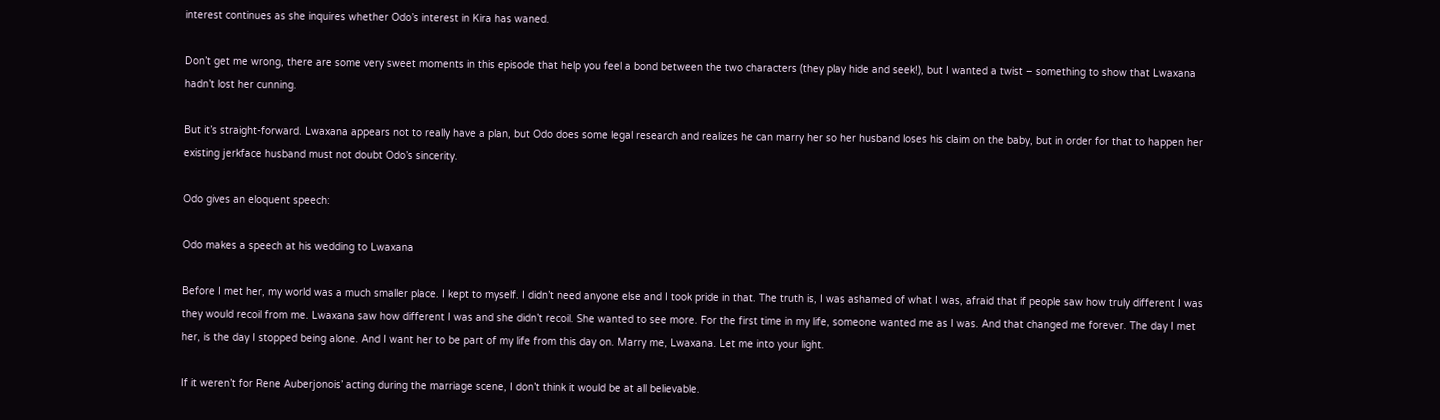interest continues as she inquires whether Odo’s interest in Kira has waned.

Don’t get me wrong, there are some very sweet moments in this episode that help you feel a bond between the two characters (they play hide and seek!), but I wanted a twist – something to show that Lwaxana hadn’t lost her cunning.

But it’s straight-forward. Lwaxana appears not to really have a plan, but Odo does some legal research and realizes he can marry her so her husband loses his claim on the baby, but in order for that to happen her existing jerkface husband must not doubt Odo’s sincerity.

Odo gives an eloquent speech:

Odo makes a speech at his wedding to Lwaxana

Before I met her, my world was a much smaller place. I kept to myself. I didn’t need anyone else and I took pride in that. The truth is, I was ashamed of what I was, afraid that if people saw how truly different I was they would recoil from me. Lwaxana saw how different I was and she didn’t recoil. She wanted to see more. For the first time in my life, someone wanted me as I was. And that changed me forever. The day I met her, is the day I stopped being alone. And I want her to be part of my life from this day on. Marry me, Lwaxana. Let me into your light.

If it weren’t for Rene Auberjonois’ acting during the marriage scene, I don’t think it would be at all believable.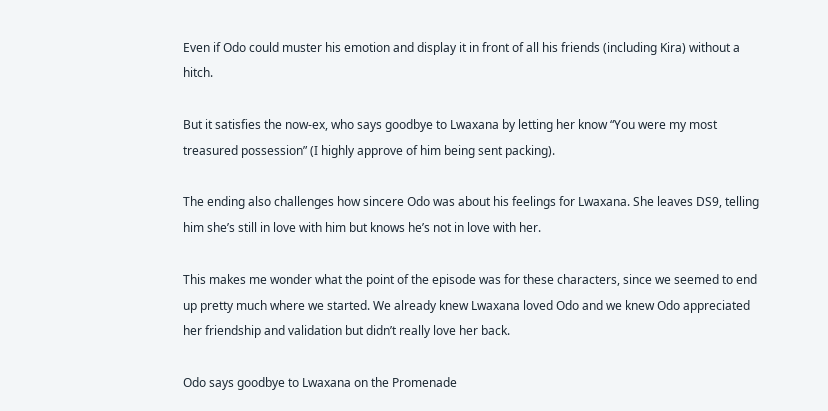Even if Odo could muster his emotion and display it in front of all his friends (including Kira) without a hitch.

But it satisfies the now-ex, who says goodbye to Lwaxana by letting her know “You were my most treasured possession” (I highly approve of him being sent packing).

The ending also challenges how sincere Odo was about his feelings for Lwaxana. She leaves DS9, telling him she’s still in love with him but knows he’s not in love with her.

This makes me wonder what the point of the episode was for these characters, since we seemed to end up pretty much where we started. We already knew Lwaxana loved Odo and we knew Odo appreciated her friendship and validation but didn’t really love her back.

Odo says goodbye to Lwaxana on the Promenade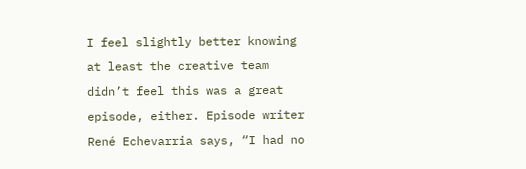I feel slightly better knowing at least the creative team didn’t feel this was a great episode, either. Episode writer René Echevarria says, “I had no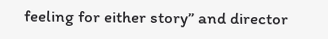feeling for either story” and director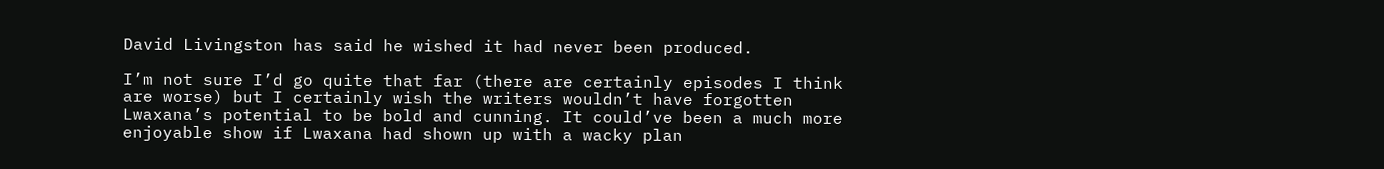David Livingston has said he wished it had never been produced.

I’m not sure I’d go quite that far (there are certainly episodes I think are worse) but I certainly wish the writers wouldn’t have forgotten Lwaxana’s potential to be bold and cunning. It could’ve been a much more enjoyable show if Lwaxana had shown up with a wacky plan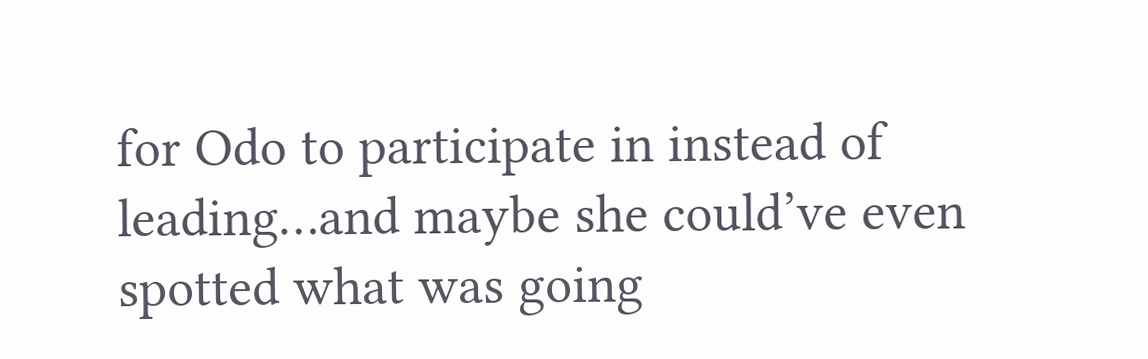for Odo to participate in instead of leading…and maybe she could’ve even spotted what was going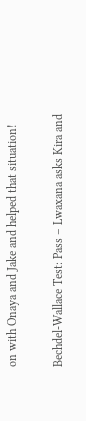on with Onaya and Jake and helped that situation!

Bechdel-Wallace Test: Pass – Lwaxana asks Kira and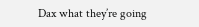Dax what they’re going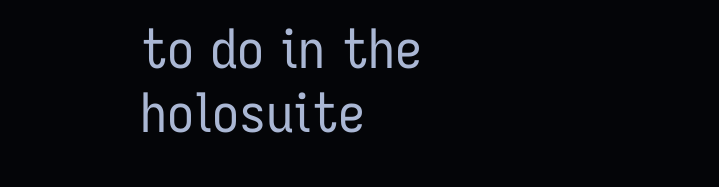to do in the holosuite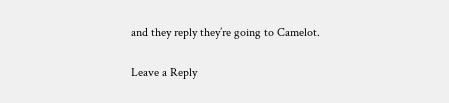and they reply they’re going to Camelot.

Leave a Reply